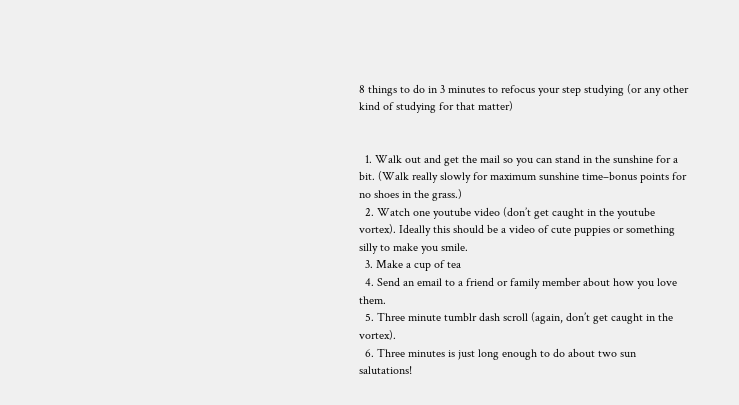8 things to do in 3 minutes to refocus your step studying (or any other kind of studying for that matter)


  1. Walk out and get the mail so you can stand in the sunshine for a bit. (Walk really slowly for maximum sunshine time–bonus points for no shoes in the grass.)
  2. Watch one youtube video (don’t get caught in the youtube vortex). Ideally this should be a video of cute puppies or something silly to make you smile.
  3. Make a cup of tea
  4. Send an email to a friend or family member about how you love them.
  5. Three minute tumblr dash scroll (again, don’t get caught in the vortex).
  6. Three minutes is just long enough to do about two sun salutations!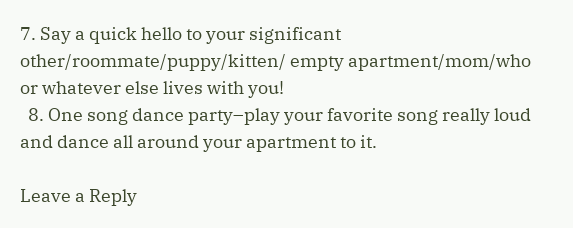7. Say a quick hello to your significant other/roommate/puppy/kitten/ empty apartment/mom/who or whatever else lives with you!
  8. One song dance party–play your favorite song really loud and dance all around your apartment to it.

Leave a Reply